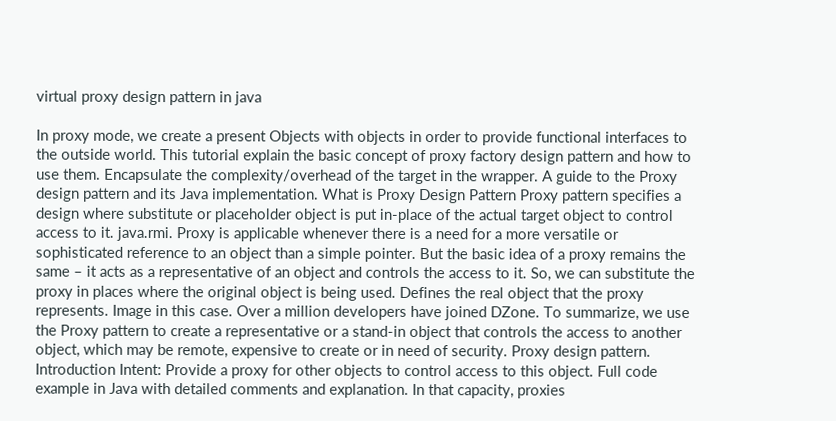virtual proxy design pattern in java

In proxy mode, we create a present Objects with objects in order to provide functional interfaces to the outside world. This tutorial explain the basic concept of proxy factory design pattern and how to use them. Encapsulate the complexity/overhead of the target in the wrapper. A guide to the Proxy design pattern and its Java implementation. What is Proxy Design Pattern Proxy pattern specifies a design where substitute or placeholder object is put in-place of the actual target object to control access to it. java.rmi. Proxy is applicable whenever there is a need for a more versatile or sophisticated reference to an object than a simple pointer. But the basic idea of a proxy remains the same – it acts as a representative of an object and controls the access to it. So, we can substitute the proxy in places where the original object is being used. Defines the real object that the proxy represents. Image in this case. Over a million developers have joined DZone. To summarize, we use the Proxy pattern to create a representative or a stand-in object that controls the access to another object, which may be remote, expensive to create or in need of security. Proxy design pattern. Introduction Intent: Provide a proxy for other objects to control access to this object. Full code example in Java with detailed comments and explanation. In that capacity, proxies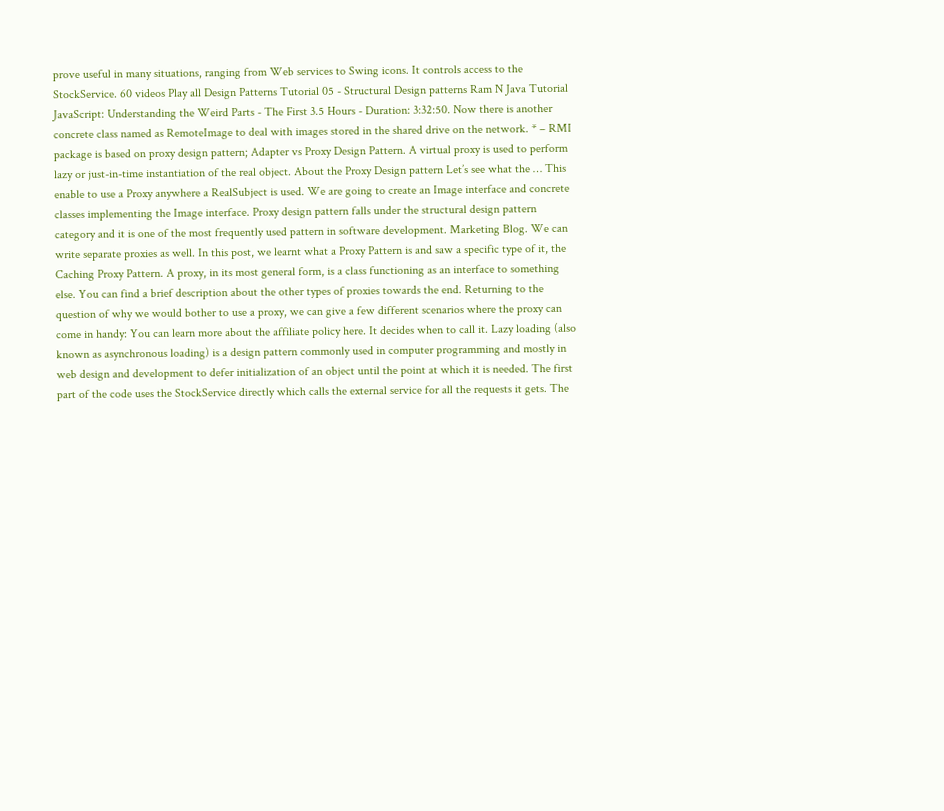prove useful in many situations, ranging from Web services to Swing icons. It controls access to the StockService. 60 videos Play all Design Patterns Tutorial 05 - Structural Design patterns Ram N Java Tutorial JavaScript: Understanding the Weird Parts - The First 3.5 Hours - Duration: 3:32:50. Now there is another concrete class named as RemoteImage to deal with images stored in the shared drive on the network. * – RMI package is based on proxy design pattern; Adapter vs Proxy Design Pattern. A virtual proxy is used to perform lazy or just-in-time instantiation of the real object. About the Proxy Design pattern Let’s see what the … This enable to use a Proxy anywhere a RealSubject is used. We are going to create an Image interface and concrete classes implementing the Image interface. Proxy design pattern falls under the structural design pattern category and it is one of the most frequently used pattern in software development. Marketing Blog. We can write separate proxies as well. In this post, we learnt what a Proxy Pattern is and saw a specific type of it, the Caching Proxy Pattern. A proxy, in its most general form, is a class functioning as an interface to something else. You can find a brief description about the other types of proxies towards the end. Returning to the question of why we would bother to use a proxy, we can give a few different scenarios where the proxy can come in handy: You can learn more about the affiliate policy here. It decides when to call it. Lazy loading (also known as asynchronous loading) is a design pattern commonly used in computer programming and mostly in web design and development to defer initialization of an object until the point at which it is needed. The first part of the code uses the StockService directly which calls the external service for all the requests it gets. The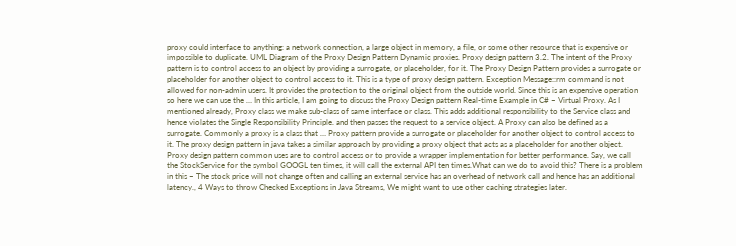proxy could interface to anything: a network connection, a large object in memory, a file, or some other resource that is expensive or impossible to duplicate. UML Diagram of the Proxy Design Pattern Dynamic proxies. Proxy design pattern 3.2. The intent of the Proxy pattern is to control access to an object by providing a surrogate, or placeholder, for it. The Proxy Design Pattern provides a surrogate or placeholder for another object to control access to it. This is a type of proxy design pattern. Exception Message::rm command is not allowed for non-admin users. It provides the protection to the original object from the outside world. Since this is an expensive operation so here we can use the … In this article, I am going to discuss the Proxy Design pattern Real-time Example in C# – Virtual Proxy. As I mentioned already, Proxy class we make sub-class of same interface or class. This adds additional responsibility to the Service class and hence violates the Single Responsibility Principle. and then passes the request to a service object. A Proxy can also be defined as a surrogate. Commonly a proxy is a class that … Proxy pattern provide a surrogate or placeholder for another object to control access to it. The proxy design pattern in java takes a similar approach by providing a proxy object that acts as a placeholder for another object. Proxy design pattern common uses are to control access or to provide a wrapper implementation for better performance. Say, we call the StockService for the symbol GOOGL ten times, it will call the external API ten times.What can we do to avoid this? There is a problem in this – The stock price will not change often and calling an external service has an overhead of network call and hence has an additional latency., 4 Ways to throw Checked Exceptions in Java Streams, We might want to use other caching strategies later.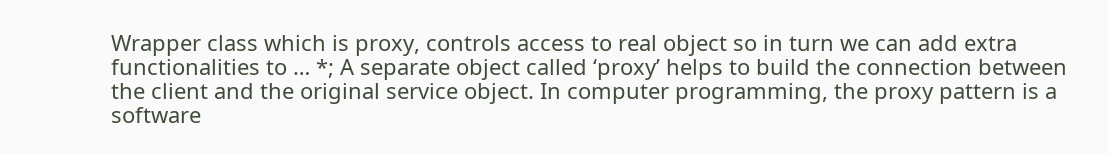Wrapper class which is proxy, controls access to real object so in turn we can add extra functionalities to … *; A separate object called ‘proxy’ helps to build the connection between the client and the original service object. In computer programming, the proxy pattern is a software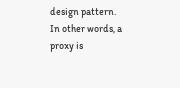design pattern. In other words, a proxy is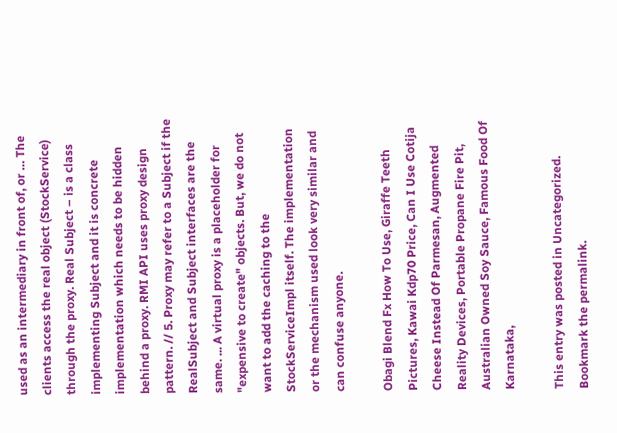used as an intermediary in front of, or … The clients access the real object (StockService) through the proxy. Real Subject – is a class implementing Subject and it is concrete implementation which needs to be hidden behind a proxy. RMI API uses proxy design pattern. // 5. Proxy may refer to a Subject if the RealSubject and Subject interfaces are the same. ... A virtual proxy is a placeholder for "expensive to create" objects. But, we do not want to add the caching to the StockServiceImpl itself. The implementation or the mechanism used look very similar and can confuse anyone.

Obagi Blend Fx How To Use, Giraffe Teeth Pictures, Kawai Kdp70 Price, Can I Use Cotija Cheese Instead Of Parmesan, Augmented Reality Devices, Portable Propane Fire Pit, Australian Owned Soy Sauce, Famous Food Of Karnataka,

This entry was posted in Uncategorized. Bookmark the permalink.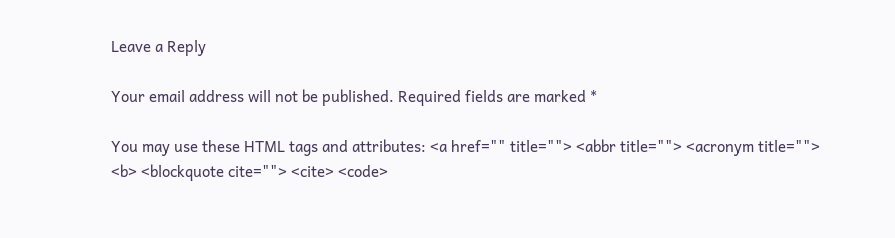Leave a Reply

Your email address will not be published. Required fields are marked *

You may use these HTML tags and attributes: <a href="" title=""> <abbr title=""> <acronym title=""> <b> <blockquote cite=""> <cite> <code>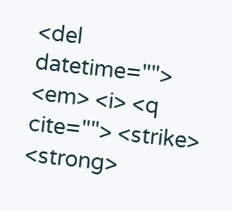<del datetime=""> <em> <i> <q cite=""> <strike> <strong>